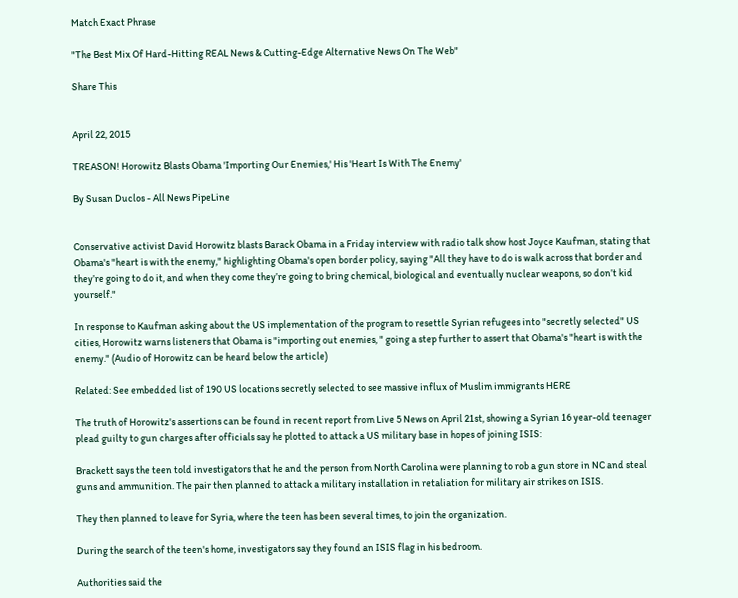Match Exact Phrase

"The Best Mix Of Hard-Hitting REAL News & Cutting-Edge Alternative News On The Web"

Share This


April 22, 2015

TREASON! Horowitz Blasts Obama 'Importing Our Enemies,' His 'Heart Is With The Enemy'

By Susan Duclos - All News PipeLine


Conservative activist David Horowitz blasts Barack Obama in a Friday interview with radio talk show host Joyce Kaufman, stating that Obama's "heart is with the enemy," highlighting Obama's open border policy, saying "All they have to do is walk across that border and they’re going to do it, and when they come they’re going to bring chemical, biological and eventually nuclear weapons, so don’t kid yourself."

In response to Kaufman asking about the US implementation of the program to resettle Syrian refugees into "secretly selected" US cities, Horowitz warns listeners that Obama is "importing out enemies, " going a step further to assert that Obama's "heart is with the enemy." (Audio of Horowitz can be heard below the article)

Related: See embedded list of 190 US locations secretly selected to see massive influx of Muslim immigrants HERE

The truth of Horowitz's assertions can be found in recent report from Live 5 News on April 21st, showing a Syrian 16 year-old teenager plead guilty to gun charges after officials say he plotted to attack a US military base in hopes of joining ISIS:

Brackett says the teen told investigators that he and the person from North Carolina were planning to rob a gun store in NC and steal guns and ammunition. The pair then planned to attack a military installation in retaliation for military air strikes on ISIS.

They then planned to leave for Syria, where the teen has been several times, to join the organization.

During the search of the teen's home, investigators say they found an ISIS flag in his bedroom.

Authorities said the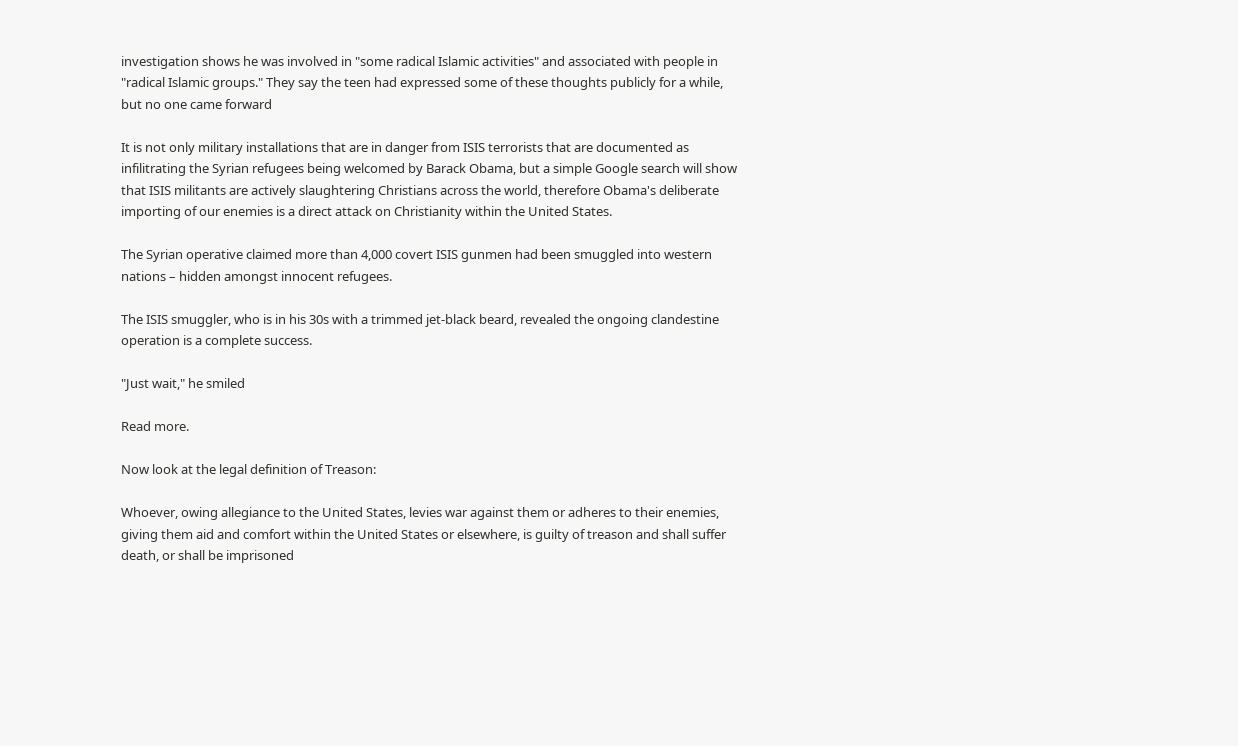investigation shows he was involved in "some radical Islamic activities" and associated with people in "radical Islamic groups." They say the teen had expressed some of these thoughts publicly for a while, but no one came forward

It is not only military installations that are in danger from ISIS terrorists that are documented as infilitrating the Syrian refugees being welcomed by Barack Obama, but a simple Google search will show that ISIS militants are actively slaughtering Christians across the world, therefore Obama's deliberate importing of our enemies is a direct attack on Christianity within the United States.

The Syrian operative claimed more than 4,000 covert ISIS gunmen had been smuggled into western nations – hidden amongst innocent refugees.

The ISIS smuggler, who is in his 30s with a trimmed jet-black beard, revealed the ongoing clandestine operation is a complete success.

"Just wait," he smiled

Read more.

Now look at the legal definition of Treason:

Whoever, owing allegiance to the United States, levies war against them or adheres to their enemies, giving them aid and comfort within the United States or elsewhere, is guilty of treason and shall suffer death, or shall be imprisoned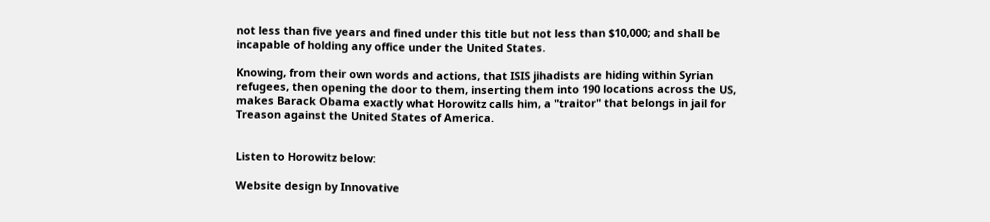not less than five years and fined under this title but not less than $10,000; and shall be incapable of holding any office under the United States.

Knowing, from their own words and actions, that ISIS jihadists are hiding within Syrian refugees, then opening the door to them, inserting them into 190 locations across the US, makes Barack Obama exactly what Horowitz calls him, a "traitor" that belongs in jail for Treason against the United States of America.


Listen to Horowitz below:

Website design by Innovative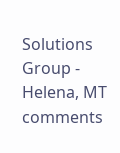Solutions Group - Helena, MT
comments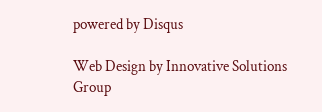powered by Disqus

Web Design by Innovative Solutions Group